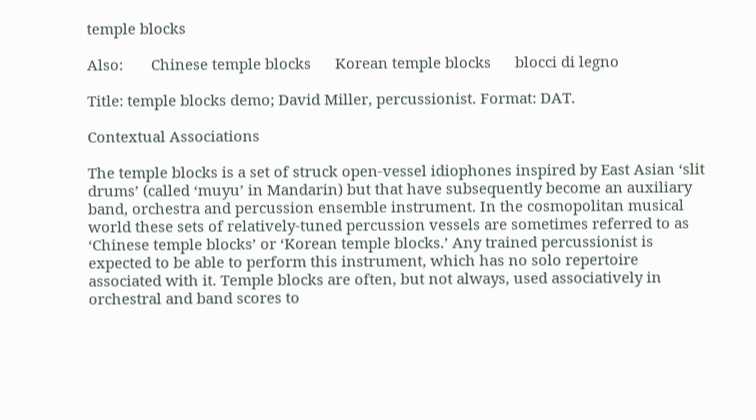temple blocks

Also:       Chinese temple blocks      Korean temple blocks      blocci di legno

Title: temple blocks demo; David Miller, percussionist. Format: DAT.

Contextual Associations

The temple blocks is a set of struck open-vessel idiophones inspired by East Asian ‘slit drums’ (called ‘muyu’ in Mandarin) but that have subsequently become an auxiliary band, orchestra and percussion ensemble instrument. In the cosmopolitan musical world these sets of relatively-tuned percussion vessels are sometimes referred to as ‘Chinese temple blocks’ or ‘Korean temple blocks.’ Any trained percussionist is expected to be able to perform this instrument, which has no solo repertoire associated with it. Temple blocks are often, but not always, used associatively in orchestral and band scores to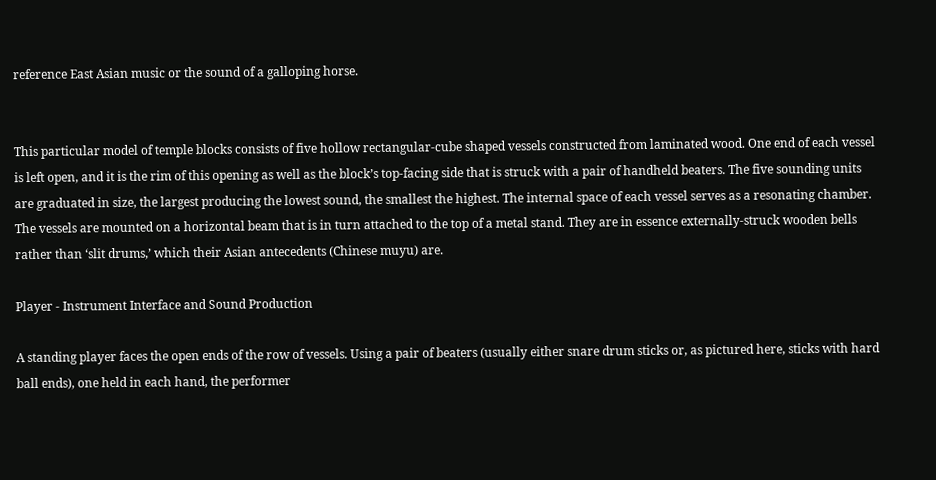reference East Asian music or the sound of a galloping horse.


This particular model of temple blocks consists of five hollow rectangular-cube shaped vessels constructed from laminated wood. One end of each vessel is left open, and it is the rim of this opening as well as the block’s top-facing side that is struck with a pair of handheld beaters. The five sounding units are graduated in size, the largest producing the lowest sound, the smallest the highest. The internal space of each vessel serves as a resonating chamber. The vessels are mounted on a horizontal beam that is in turn attached to the top of a metal stand. They are in essence externally-struck wooden bells rather than ‘slit drums,’ which their Asian antecedents (Chinese muyu) are.

Player - Instrument Interface and Sound Production

A standing player faces the open ends of the row of vessels. Using a pair of beaters (usually either snare drum sticks or, as pictured here, sticks with hard ball ends), one held in each hand, the performer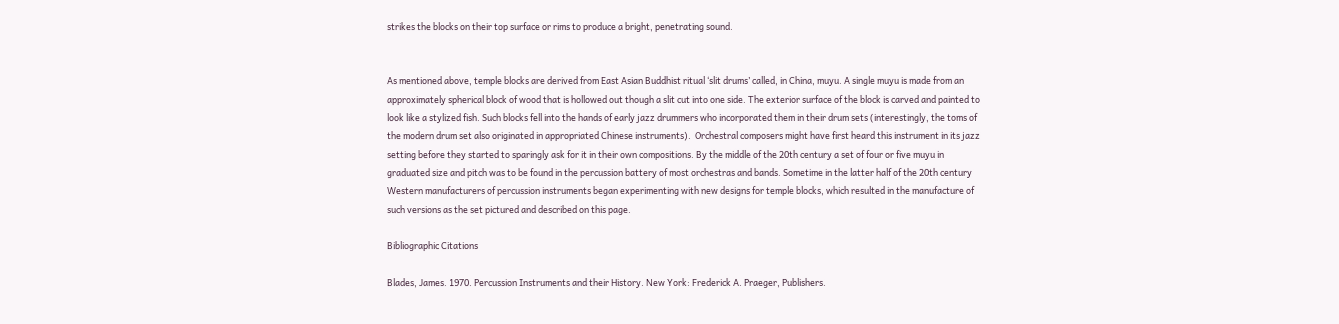strikes the blocks on their top surface or rims to produce a bright, penetrating sound.


As mentioned above, temple blocks are derived from East Asian Buddhist ritual ‘slit drums’ called, in China, muyu. A single muyu is made from an approximately spherical block of wood that is hollowed out though a slit cut into one side. The exterior surface of the block is carved and painted to look like a stylized fish. Such blocks fell into the hands of early jazz drummers who incorporated them in their drum sets (interestingly, the toms of the modern drum set also originated in appropriated Chinese instruments).  Orchestral composers might have first heard this instrument in its jazz setting before they started to sparingly ask for it in their own compositions. By the middle of the 20th century a set of four or five muyu in graduated size and pitch was to be found in the percussion battery of most orchestras and bands. Sometime in the latter half of the 20th century Western manufacturers of percussion instruments began experimenting with new designs for temple blocks, which resulted in the manufacture of such versions as the set pictured and described on this page.

Bibliographic Citations

Blades, James. 1970. Percussion Instruments and their History. New York: Frederick A. Praeger, Publishers.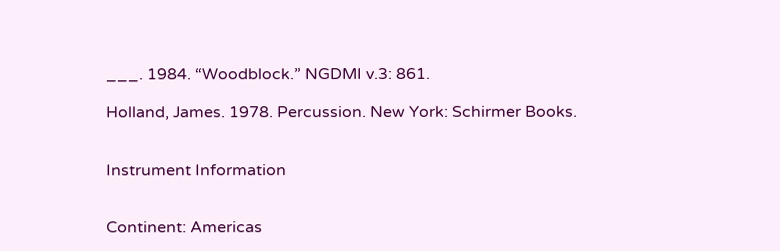___. 1984. “Woodblock.” NGDMI v.3: 861.

Holland, James. 1978. Percussion. New York: Schirmer Books.


Instrument Information


Continent: Americas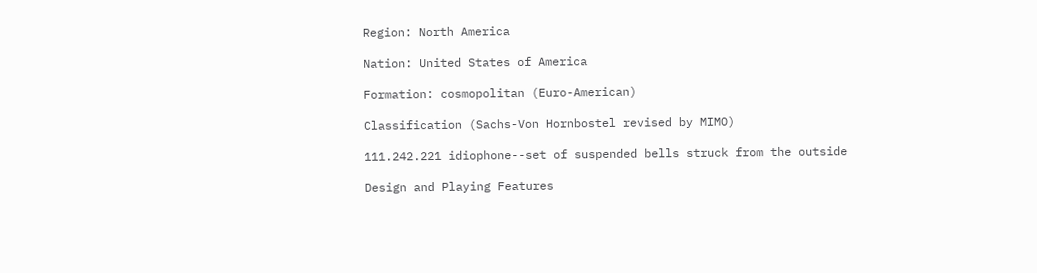Region: North America

Nation: United States of America

Formation: cosmopolitan (Euro-American)

Classification (Sachs-Von Hornbostel revised by MIMO)

111.242.221 idiophone--set of suspended bells struck from the outside

Design and Playing Features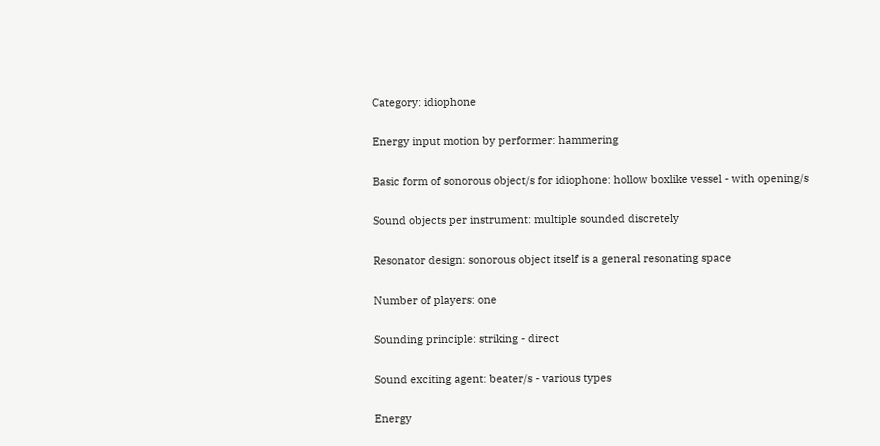Category: idiophone

Energy input motion by performer: hammering

Basic form of sonorous object/s for idiophone: hollow boxlike vessel - with opening/s

Sound objects per instrument: multiple sounded discretely

Resonator design: sonorous object itself is a general resonating space

Number of players: one

Sounding principle: striking - direct

Sound exciting agent: beater/s - various types

Energy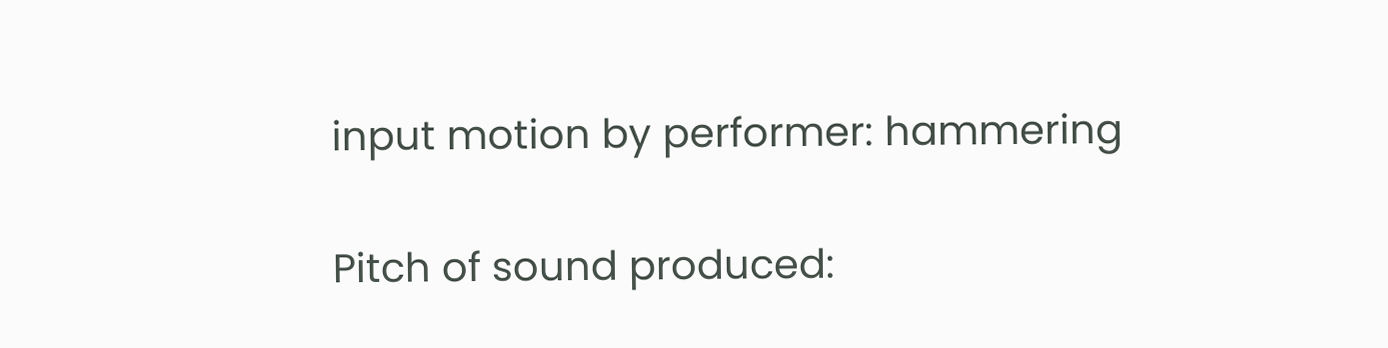input motion by performer: hammering

Pitch of sound produced: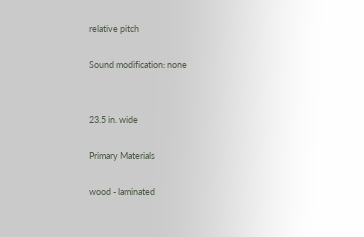relative pitch

Sound modification: none


23.5 in. wide

Primary Materials

wood - laminated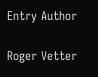Entry Author

Roger Vetter